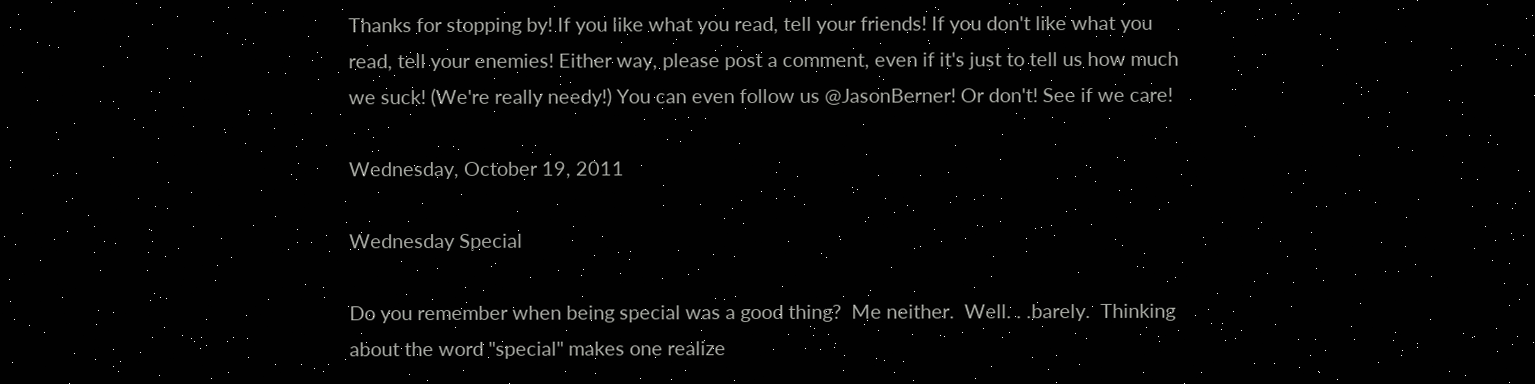Thanks for stopping by! If you like what you read, tell your friends! If you don't like what you read, tell your enemies! Either way, please post a comment, even if it's just to tell us how much we suck! (We're really needy!) You can even follow us @JasonBerner! Or don't! See if we care!

Wednesday, October 19, 2011

Wednesday Special

Do you remember when being special was a good thing?  Me neither.  Well. . .barely.  Thinking about the word "special" makes one realize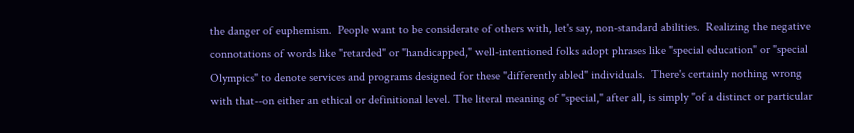the danger of euphemism.  People want to be considerate of others with, let's say, non-standard abilities.  Realizing the negative connotations of words like "retarded" or "handicapped," well-intentioned folks adopt phrases like "special education" or "special Olympics" to denote services and programs designed for these "differently abled" individuals.  There's certainly nothing wrong with that--on either an ethical or definitional level. The literal meaning of "special," after all, is simply "of a distinct or particular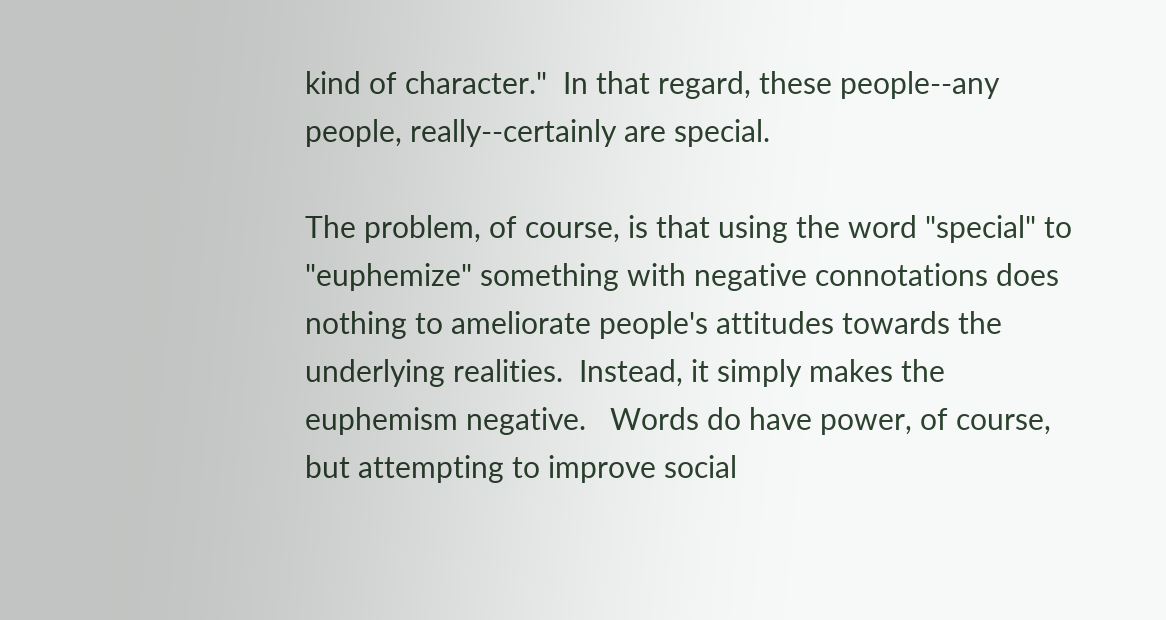kind of character."  In that regard, these people--any people, really--certainly are special.

The problem, of course, is that using the word "special" to "euphemize" something with negative connotations does nothing to ameliorate people's attitudes towards the underlying realities.  Instead, it simply makes the euphemism negative.   Words do have power, of course, but attempting to improve social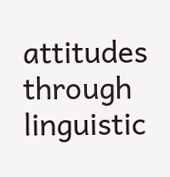attitudes through linguistic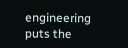engineering puts the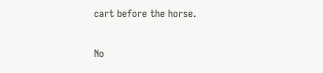cart before the horse.

No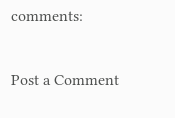comments:

Post a Comment